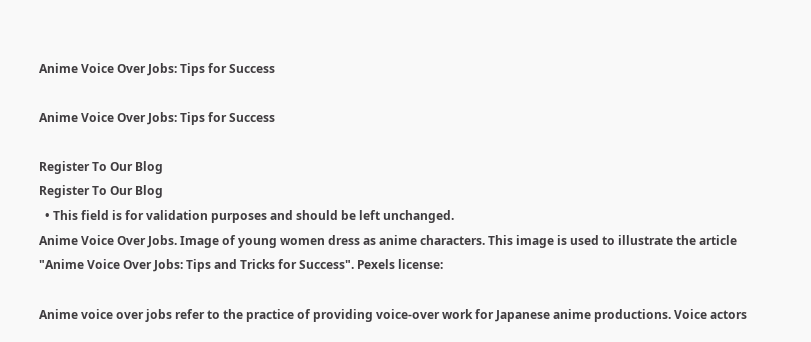Anime Voice Over Jobs: Tips for Success

Anime Voice Over Jobs: Tips for Success

Register To Our Blog
Register To Our Blog
  • This field is for validation purposes and should be left unchanged.
Anime Voice Over Jobs. Image of young women dress as anime characters. This image is used to illustrate the article "Anime Voice Over Jobs: Tips and Tricks for Success". Pexels license:

Anime voice over jobs refer to the practice of providing voice-over work for Japanese anime productions. Voice actors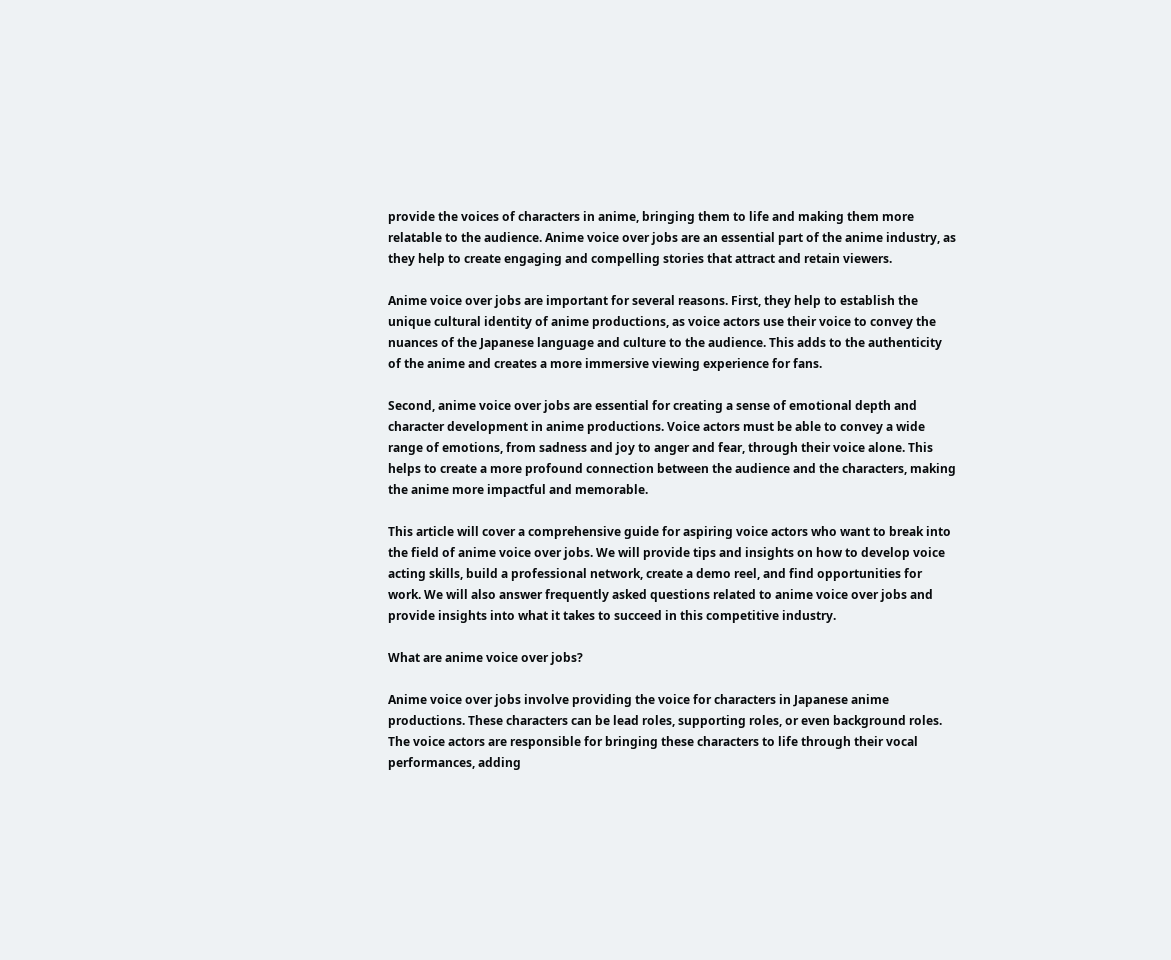provide the voices of characters in anime, bringing them to life and making them more relatable to the audience. Anime voice over jobs are an essential part of the anime industry, as they help to create engaging and compelling stories that attract and retain viewers.

Anime voice over jobs are important for several reasons. First, they help to establish the unique cultural identity of anime productions, as voice actors use their voice to convey the nuances of the Japanese language and culture to the audience. This adds to the authenticity of the anime and creates a more immersive viewing experience for fans.

Second, anime voice over jobs are essential for creating a sense of emotional depth and character development in anime productions. Voice actors must be able to convey a wide range of emotions, from sadness and joy to anger and fear, through their voice alone. This helps to create a more profound connection between the audience and the characters, making the anime more impactful and memorable.

This article will cover a comprehensive guide for aspiring voice actors who want to break into the field of anime voice over jobs. We will provide tips and insights on how to develop voice acting skills, build a professional network, create a demo reel, and find opportunities for work. We will also answer frequently asked questions related to anime voice over jobs and provide insights into what it takes to succeed in this competitive industry.

What are anime voice over jobs?

Anime voice over jobs involve providing the voice for characters in Japanese anime productions. These characters can be lead roles, supporting roles, or even background roles. The voice actors are responsible for bringing these characters to life through their vocal performances, adding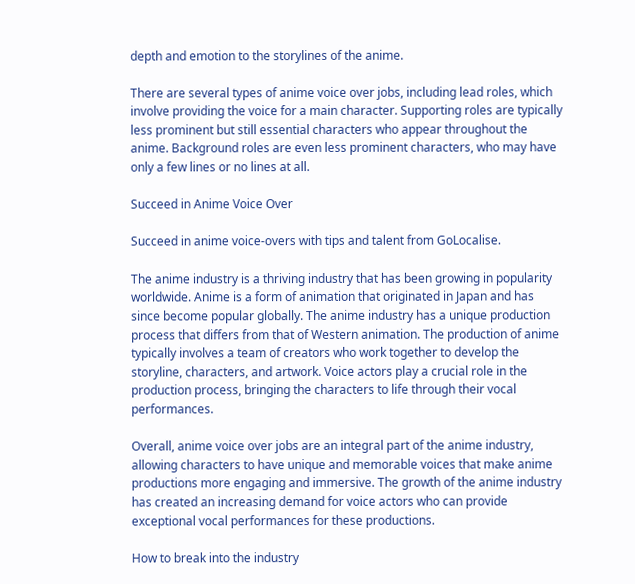depth and emotion to the storylines of the anime.

There are several types of anime voice over jobs, including lead roles, which involve providing the voice for a main character. Supporting roles are typically less prominent but still essential characters who appear throughout the anime. Background roles are even less prominent characters, who may have only a few lines or no lines at all.

Succeed in Anime Voice Over

Succeed in anime voice-overs with tips and talent from GoLocalise.

The anime industry is a thriving industry that has been growing in popularity worldwide. Anime is a form of animation that originated in Japan and has since become popular globally. The anime industry has a unique production process that differs from that of Western animation. The production of anime typically involves a team of creators who work together to develop the storyline, characters, and artwork. Voice actors play a crucial role in the production process, bringing the characters to life through their vocal performances.

Overall, anime voice over jobs are an integral part of the anime industry, allowing characters to have unique and memorable voices that make anime productions more engaging and immersive. The growth of the anime industry has created an increasing demand for voice actors who can provide exceptional vocal performances for these productions.

How to break into the industry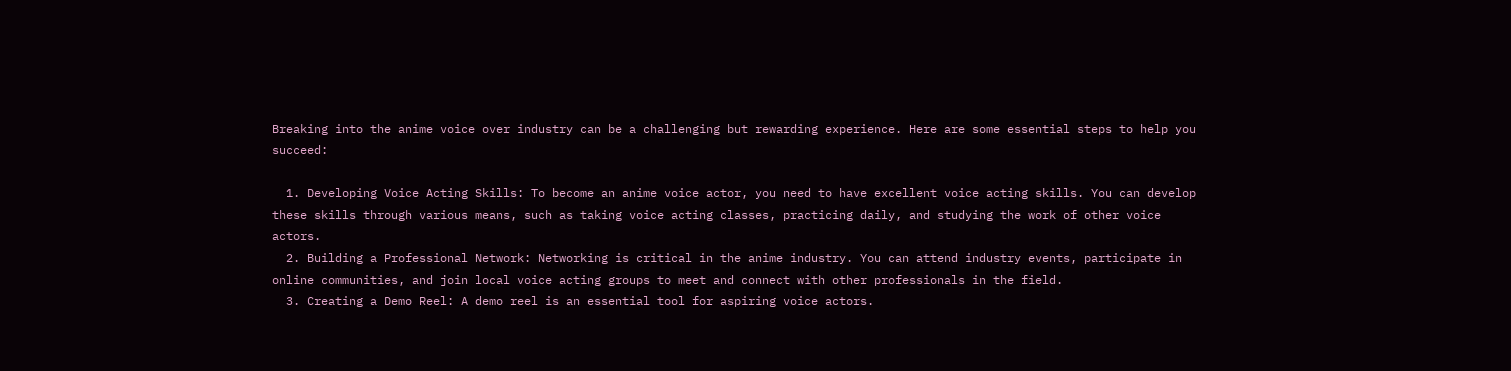Breaking into the anime voice over industry can be a challenging but rewarding experience. Here are some essential steps to help you succeed:

  1. Developing Voice Acting Skills: To become an anime voice actor, you need to have excellent voice acting skills. You can develop these skills through various means, such as taking voice acting classes, practicing daily, and studying the work of other voice actors.
  2. Building a Professional Network: Networking is critical in the anime industry. You can attend industry events, participate in online communities, and join local voice acting groups to meet and connect with other professionals in the field.
  3. Creating a Demo Reel: A demo reel is an essential tool for aspiring voice actors.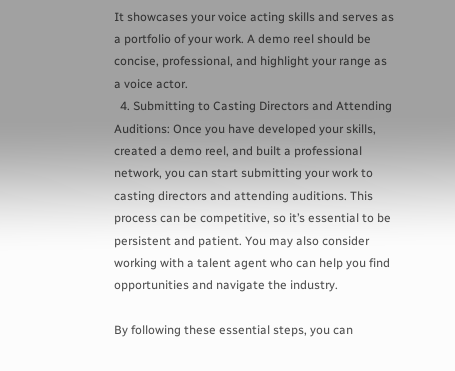It showcases your voice acting skills and serves as a portfolio of your work. A demo reel should be concise, professional, and highlight your range as a voice actor.
  4. Submitting to Casting Directors and Attending Auditions: Once you have developed your skills, created a demo reel, and built a professional network, you can start submitting your work to casting directors and attending auditions. This process can be competitive, so it’s essential to be persistent and patient. You may also consider working with a talent agent who can help you find opportunities and navigate the industry.

By following these essential steps, you can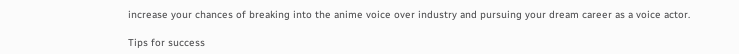increase your chances of breaking into the anime voice over industry and pursuing your dream career as a voice actor.

Tips for success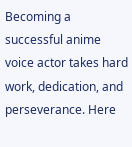Becoming a successful anime voice actor takes hard work, dedication, and perseverance. Here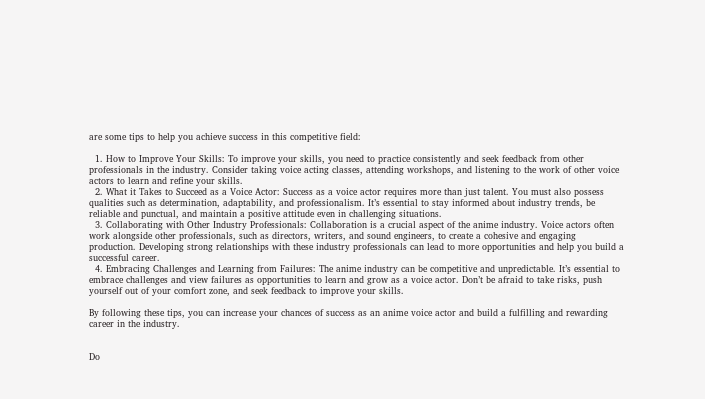are some tips to help you achieve success in this competitive field:

  1. How to Improve Your Skills: To improve your skills, you need to practice consistently and seek feedback from other professionals in the industry. Consider taking voice acting classes, attending workshops, and listening to the work of other voice actors to learn and refine your skills.
  2. What it Takes to Succeed as a Voice Actor: Success as a voice actor requires more than just talent. You must also possess qualities such as determination, adaptability, and professionalism. It’s essential to stay informed about industry trends, be reliable and punctual, and maintain a positive attitude even in challenging situations.
  3. Collaborating with Other Industry Professionals: Collaboration is a crucial aspect of the anime industry. Voice actors often work alongside other professionals, such as directors, writers, and sound engineers, to create a cohesive and engaging production. Developing strong relationships with these industry professionals can lead to more opportunities and help you build a successful career.
  4. Embracing Challenges and Learning from Failures: The anime industry can be competitive and unpredictable. It’s essential to embrace challenges and view failures as opportunities to learn and grow as a voice actor. Don’t be afraid to take risks, push yourself out of your comfort zone, and seek feedback to improve your skills.

By following these tips, you can increase your chances of success as an anime voice actor and build a fulfilling and rewarding career in the industry.


Do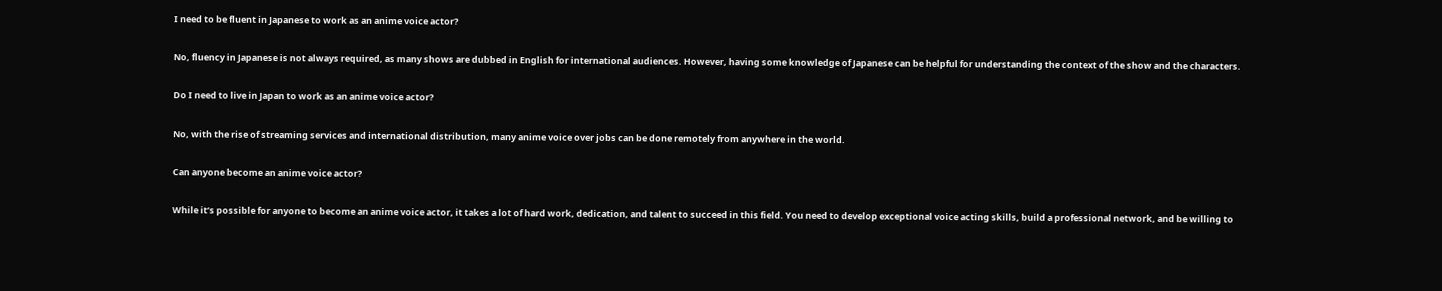I need to be fluent in Japanese to work as an anime voice actor?

No, fluency in Japanese is not always required, as many shows are dubbed in English for international audiences. However, having some knowledge of Japanese can be helpful for understanding the context of the show and the characters.

Do I need to live in Japan to work as an anime voice actor?

No, with the rise of streaming services and international distribution, many anime voice over jobs can be done remotely from anywhere in the world.

Can anyone become an anime voice actor?

While it’s possible for anyone to become an anime voice actor, it takes a lot of hard work, dedication, and talent to succeed in this field. You need to develop exceptional voice acting skills, build a professional network, and be willing to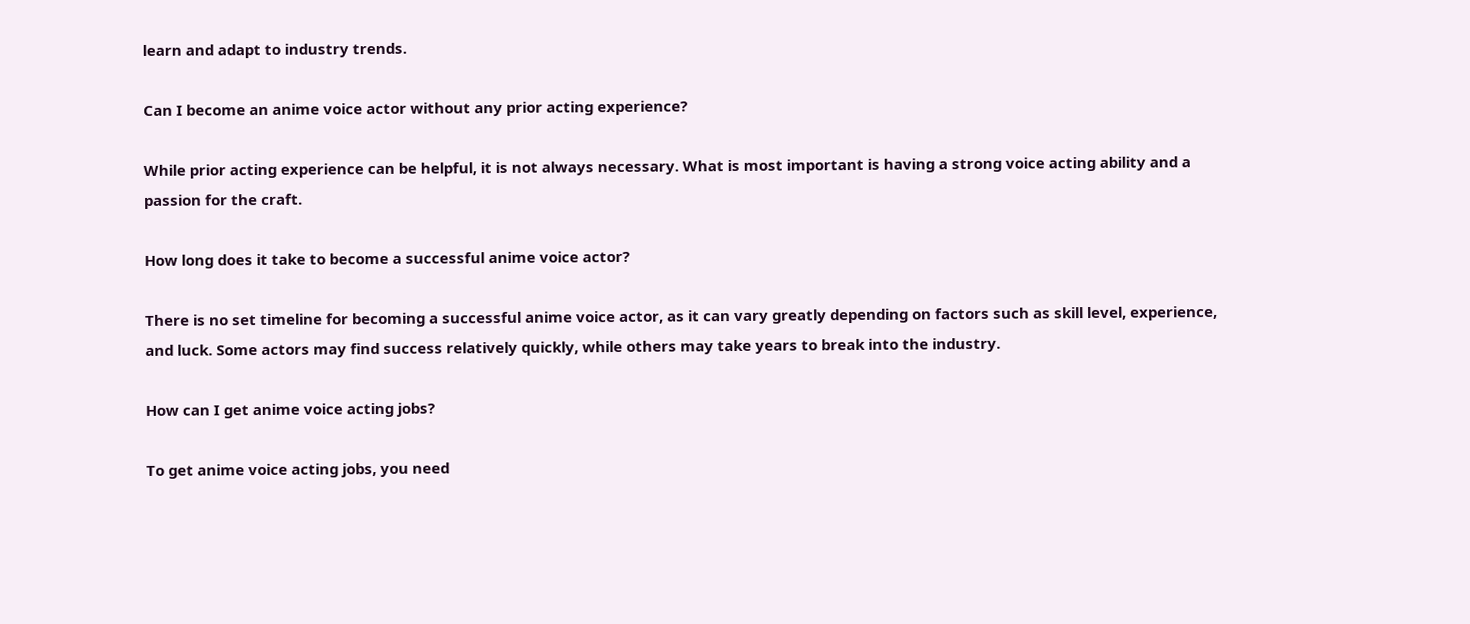learn and adapt to industry trends.

Can I become an anime voice actor without any prior acting experience?

While prior acting experience can be helpful, it is not always necessary. What is most important is having a strong voice acting ability and a passion for the craft.

How long does it take to become a successful anime voice actor?

There is no set timeline for becoming a successful anime voice actor, as it can vary greatly depending on factors such as skill level, experience, and luck. Some actors may find success relatively quickly, while others may take years to break into the industry.

How can I get anime voice acting jobs?

To get anime voice acting jobs, you need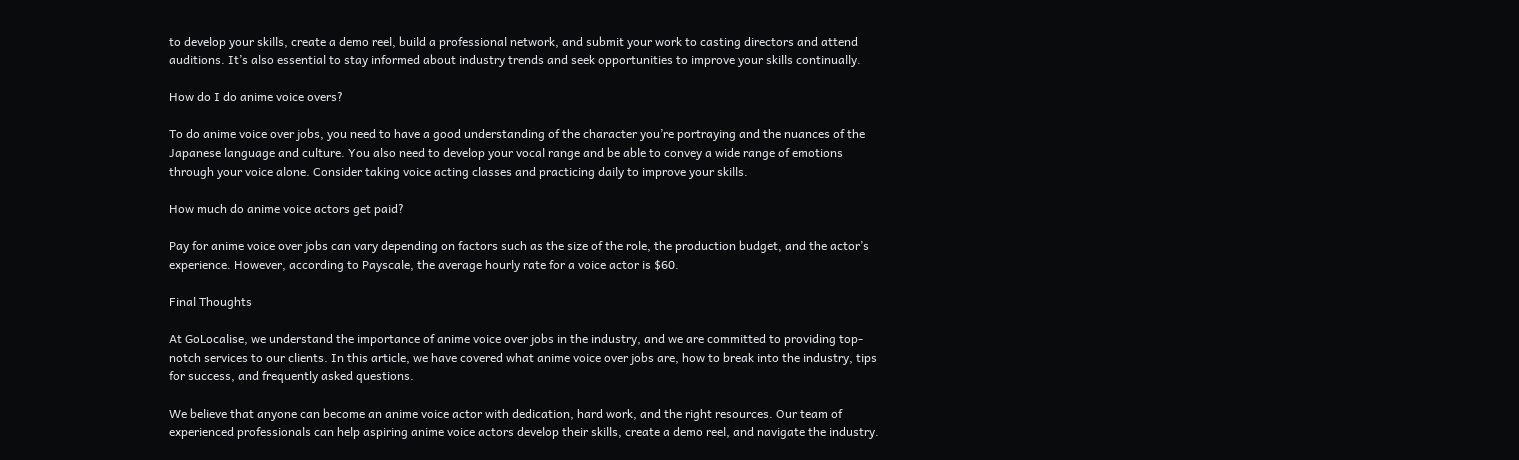to develop your skills, create a demo reel, build a professional network, and submit your work to casting directors and attend auditions. It’s also essential to stay informed about industry trends and seek opportunities to improve your skills continually.

How do I do anime voice overs?

To do anime voice over jobs, you need to have a good understanding of the character you’re portraying and the nuances of the Japanese language and culture. You also need to develop your vocal range and be able to convey a wide range of emotions through your voice alone. Consider taking voice acting classes and practicing daily to improve your skills.

How much do anime voice actors get paid?

Pay for anime voice over jobs can vary depending on factors such as the size of the role, the production budget, and the actor’s experience. However, according to Payscale, the average hourly rate for a voice actor is $60.

Final Thoughts

At GoLocalise, we understand the importance of anime voice over jobs in the industry, and we are committed to providing top-notch services to our clients. In this article, we have covered what anime voice over jobs are, how to break into the industry, tips for success, and frequently asked questions.

We believe that anyone can become an anime voice actor with dedication, hard work, and the right resources. Our team of experienced professionals can help aspiring anime voice actors develop their skills, create a demo reel, and navigate the industry.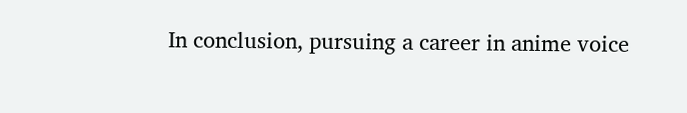In conclusion, pursuing a career in anime voice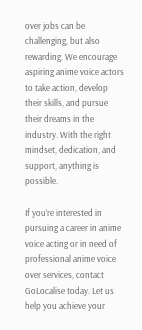over jobs can be challenging, but also rewarding. We encourage aspiring anime voice actors to take action, develop their skills, and pursue their dreams in the industry. With the right mindset, dedication, and support, anything is possible.

If you’re interested in pursuing a career in anime voice acting or in need of professional anime voice over services, contact GoLocalise today. Let us help you achieve your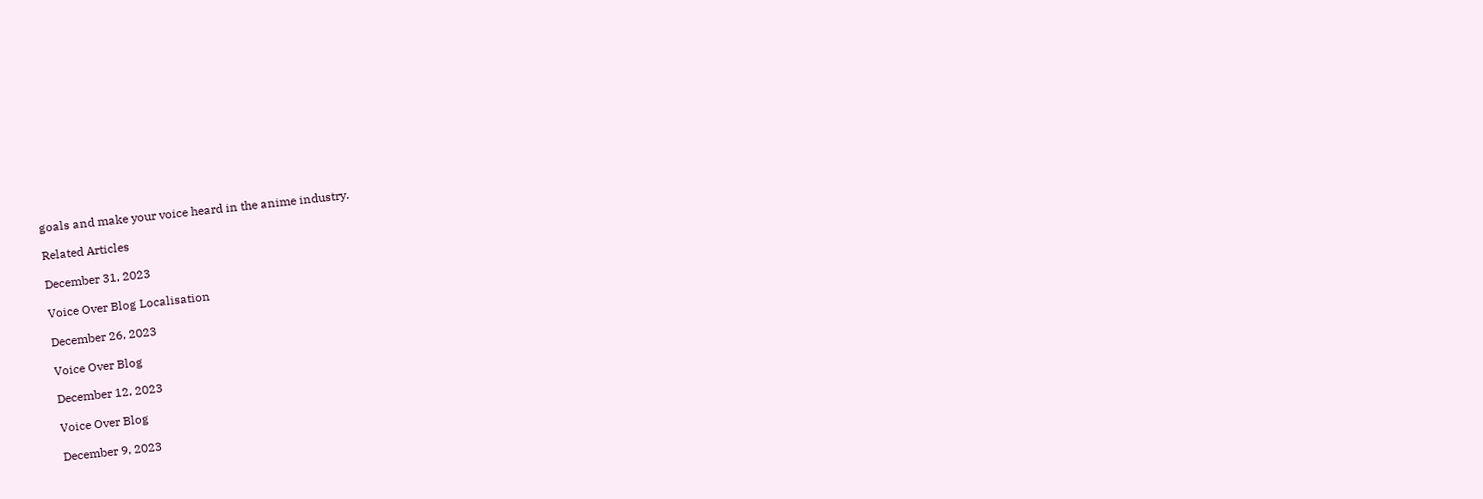goals and make your voice heard in the anime industry.

Related Articles

December 31, 2023

Voice Over Blog Localisation

December 26, 2023

Voice Over Blog

December 12, 2023

Voice Over Blog

December 9, 2023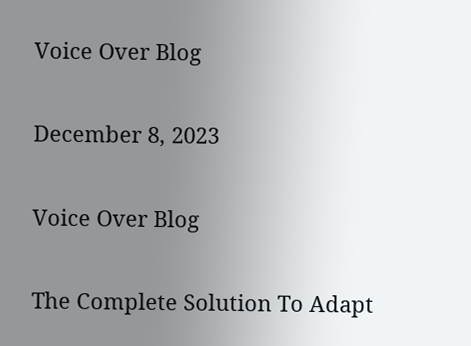Voice Over Blog

December 8, 2023

Voice Over Blog

The Complete Solution To Adapt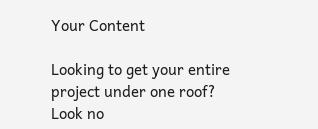Your Content

Looking to get your entire project under one roof? Look no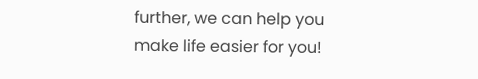further, we can help you make life easier for you!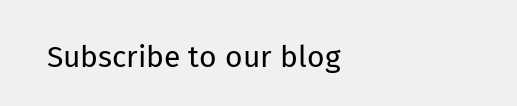Subscribe to our blog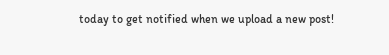today to get notified when we upload a new post!